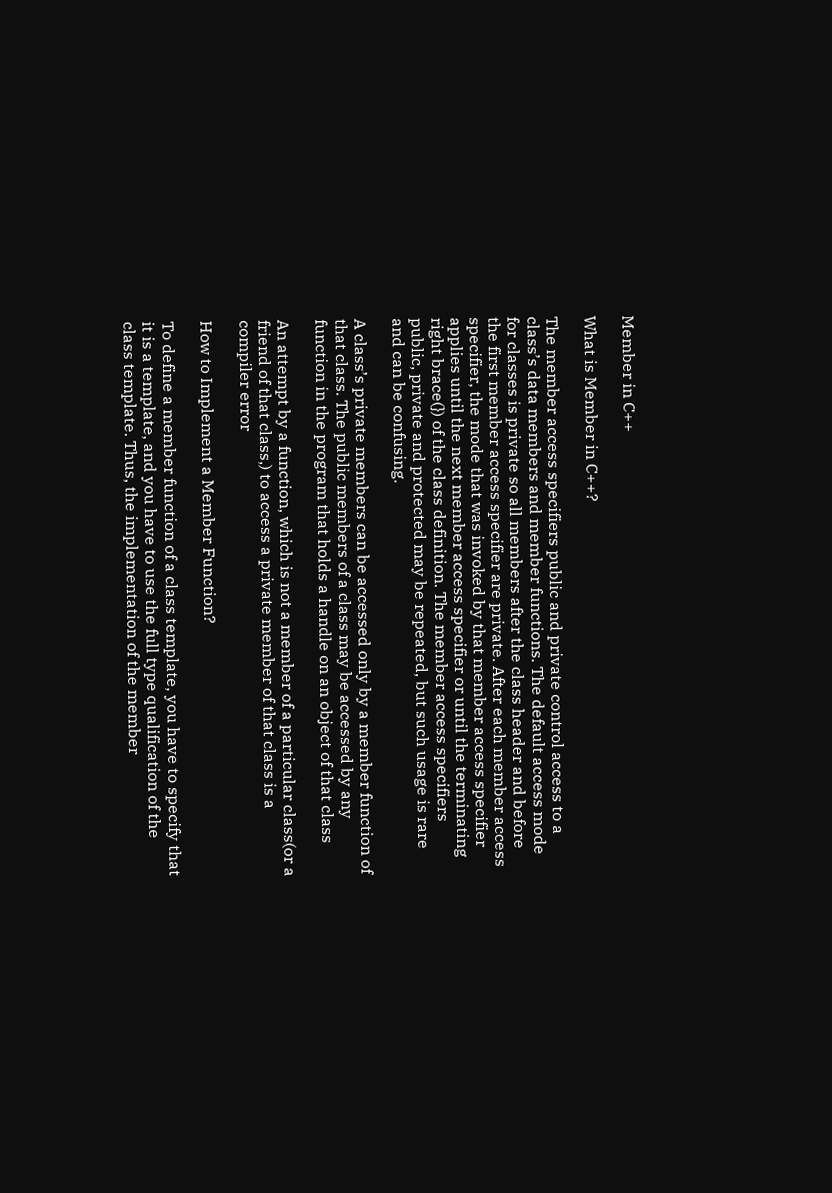Member in C++

What is Member in C++?

The member access specifiers public and private control access to a class’s data members and member functions. The default access mode for classes is private so all members after the class header and before the first member access specifier are private. After each member access specifier, the mode that was invoked by that member access specifier applies until the next member access specifier or until the terminating right brace(}) of the class definition. The member access specifiers public, private and protected may be repeated, but such usage is rare and can be confusing.

A class’s private members can be accessed only by a member function of that class. The public members of a class may be accessed by any function in the program that holds a handle on an object of that class

An attempt by a function, which is not a member of a particular class(or a friend of that class,) to access a private member of that class is a compiler error

How to Implement a Member Function?

To define a member function of a class template, you have to specify that it is a template, and you have to use the full type qualification of the class template. Thus, the implementation of the member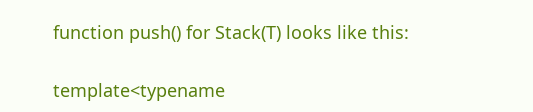function push() for Stack(T) looks like this:

template<typename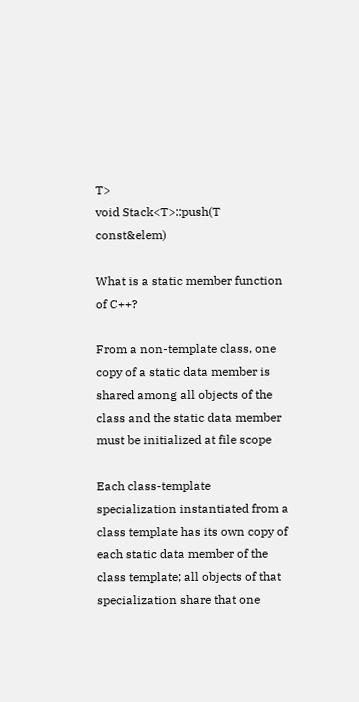T>
void Stack<T>::push(T const&elem)

What is a static member function of C++?

From a non-template class, one copy of a static data member is shared among all objects of the class and the static data member must be initialized at file scope

Each class-template specialization instantiated from a class template has its own copy of each static data member of the class template; all objects of that specialization share that one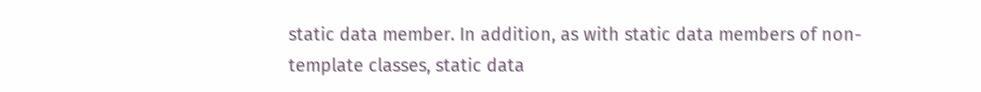static data member. In addition, as with static data members of non-template classes, static data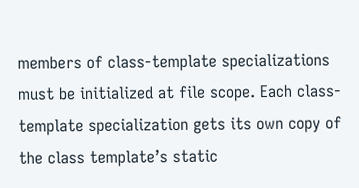members of class-template specializations must be initialized at file scope. Each class-template specialization gets its own copy of the class template’s static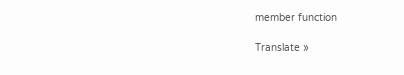member function

Translate »